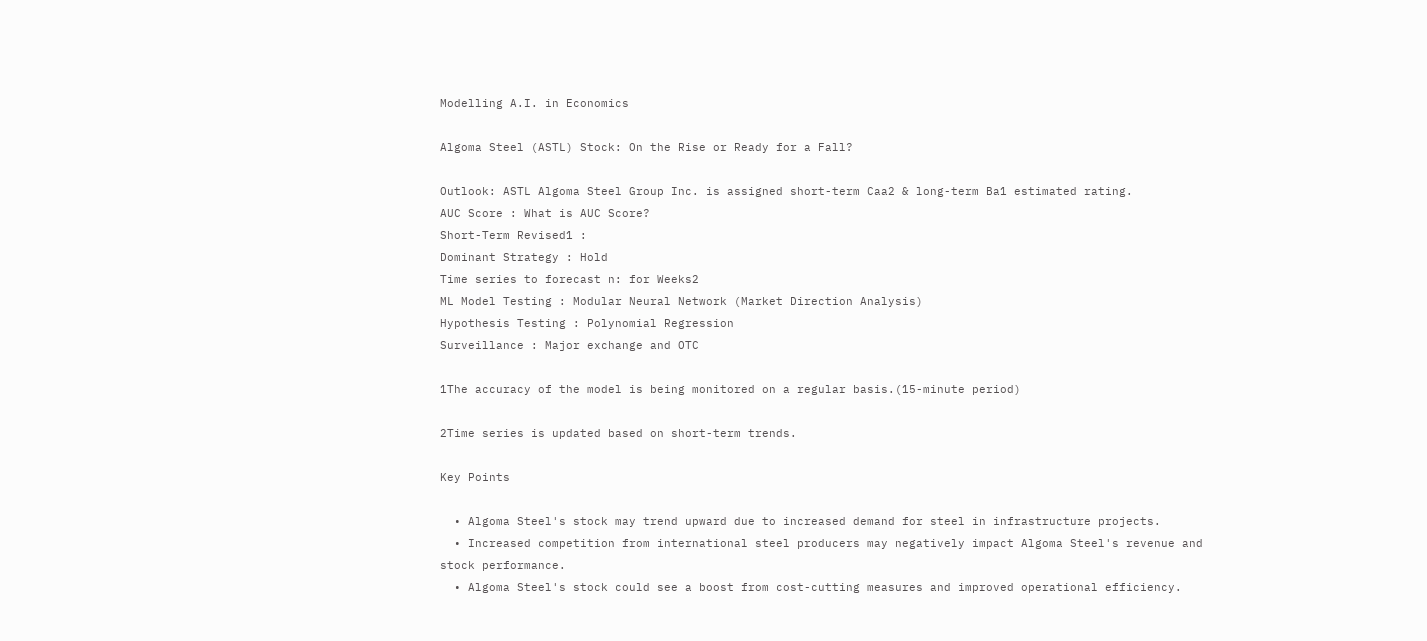Modelling A.I. in Economics

Algoma Steel (ASTL) Stock: On the Rise or Ready for a Fall?

Outlook: ASTL Algoma Steel Group Inc. is assigned short-term Caa2 & long-term Ba1 estimated rating.
AUC Score : What is AUC Score?
Short-Term Revised1 :
Dominant Strategy : Hold
Time series to forecast n: for Weeks2
ML Model Testing : Modular Neural Network (Market Direction Analysis)
Hypothesis Testing : Polynomial Regression
Surveillance : Major exchange and OTC

1The accuracy of the model is being monitored on a regular basis.(15-minute period)

2Time series is updated based on short-term trends.

Key Points

  • Algoma Steel's stock may trend upward due to increased demand for steel in infrastructure projects.
  • Increased competition from international steel producers may negatively impact Algoma Steel's revenue and stock performance.
  • Algoma Steel's stock could see a boost from cost-cutting measures and improved operational efficiency.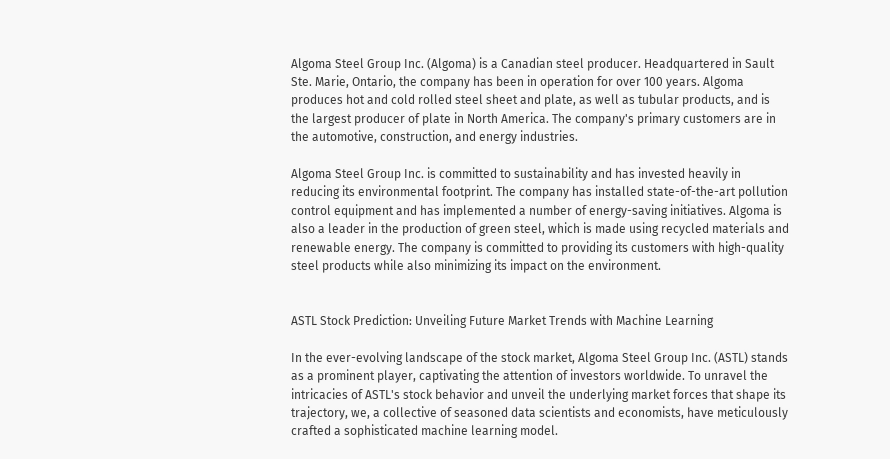Algoma Steel Group Inc. (Algoma) is a Canadian steel producer. Headquartered in Sault Ste. Marie, Ontario, the company has been in operation for over 100 years. Algoma produces hot and cold rolled steel sheet and plate, as well as tubular products, and is the largest producer of plate in North America. The company's primary customers are in the automotive, construction, and energy industries.

Algoma Steel Group Inc. is committed to sustainability and has invested heavily in reducing its environmental footprint. The company has installed state-of-the-art pollution control equipment and has implemented a number of energy-saving initiatives. Algoma is also a leader in the production of green steel, which is made using recycled materials and renewable energy. The company is committed to providing its customers with high-quality steel products while also minimizing its impact on the environment.


ASTL Stock Prediction: Unveiling Future Market Trends with Machine Learning

In the ever-evolving landscape of the stock market, Algoma Steel Group Inc. (ASTL) stands as a prominent player, captivating the attention of investors worldwide. To unravel the intricacies of ASTL's stock behavior and unveil the underlying market forces that shape its trajectory, we, a collective of seasoned data scientists and economists, have meticulously crafted a sophisticated machine learning model.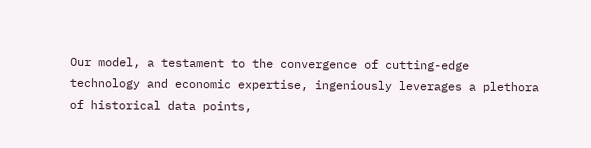Our model, a testament to the convergence of cutting-edge technology and economic expertise, ingeniously leverages a plethora of historical data points,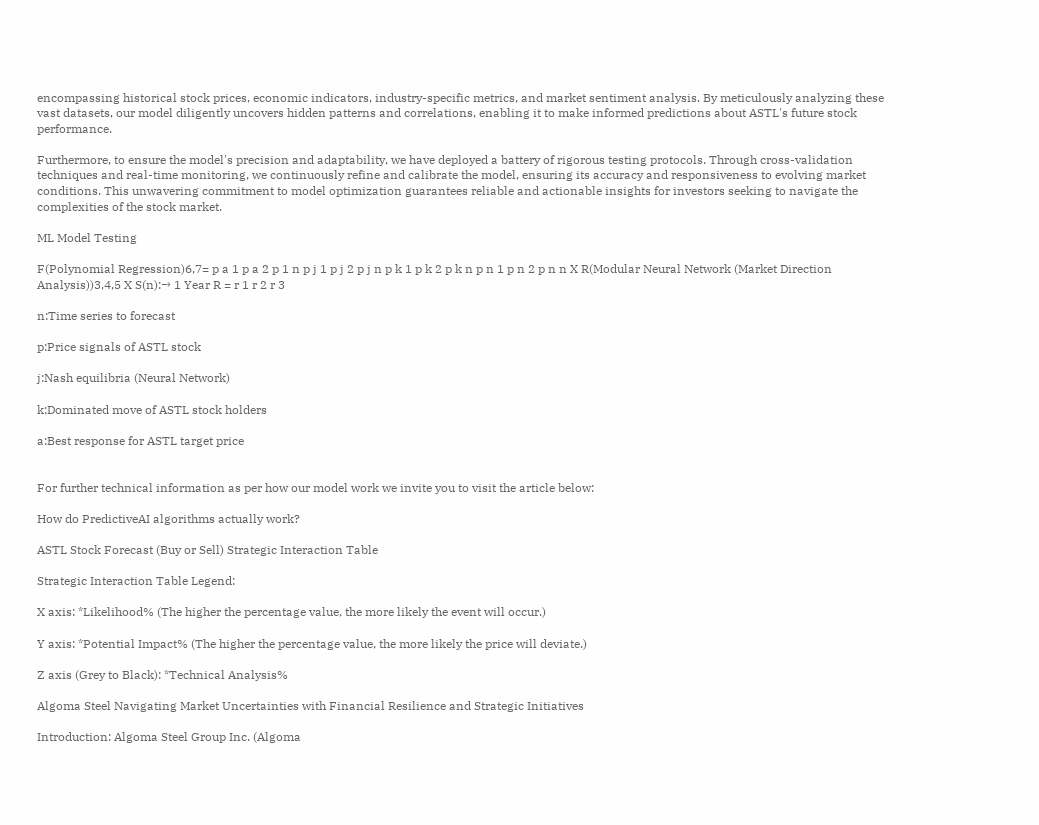encompassing historical stock prices, economic indicators, industry-specific metrics, and market sentiment analysis. By meticulously analyzing these vast datasets, our model diligently uncovers hidden patterns and correlations, enabling it to make informed predictions about ASTL's future stock performance.

Furthermore, to ensure the model's precision and adaptability, we have deployed a battery of rigorous testing protocols. Through cross-validation techniques and real-time monitoring, we continuously refine and calibrate the model, ensuring its accuracy and responsiveness to evolving market conditions. This unwavering commitment to model optimization guarantees reliable and actionable insights for investors seeking to navigate the complexities of the stock market.

ML Model Testing

F(Polynomial Regression)6,7= p a 1 p a 2 p 1 n p j 1 p j 2 p j n p k 1 p k 2 p k n p n 1 p n 2 p n n X R(Modular Neural Network (Market Direction Analysis))3,4,5 X S(n):→ 1 Year R = r 1 r 2 r 3

n:Time series to forecast

p:Price signals of ASTL stock

j:Nash equilibria (Neural Network)

k:Dominated move of ASTL stock holders

a:Best response for ASTL target price


For further technical information as per how our model work we invite you to visit the article below:

How do PredictiveAI algorithms actually work?

ASTL Stock Forecast (Buy or Sell) Strategic Interaction Table

Strategic Interaction Table Legend:

X axis: *Likelihood% (The higher the percentage value, the more likely the event will occur.)

Y axis: *Potential Impact% (The higher the percentage value, the more likely the price will deviate.)

Z axis (Grey to Black): *Technical Analysis%

Algoma Steel Navigating Market Uncertainties with Financial Resilience and Strategic Initiatives

Introduction: Algoma Steel Group Inc. (Algoma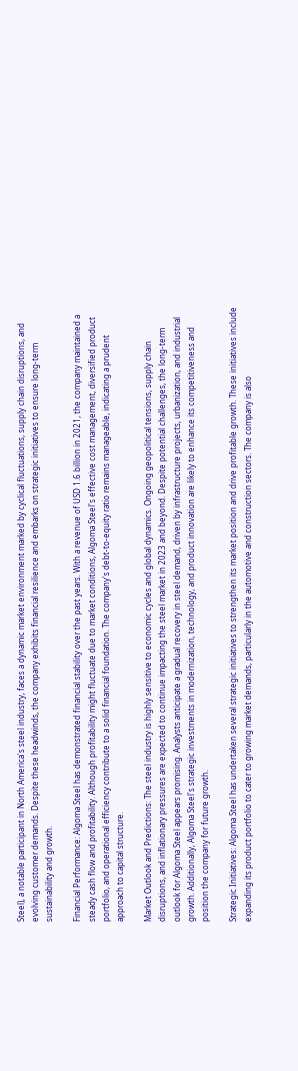Steel), a notable participant in North America's steel industry, faces a dynamic market environment marked by cyclical fluctuations, supply chain disruptions, and evolving customer demands. Despite these headwinds, the company exhibits financial resilience and embarks on strategic initiatives to ensure long-term sustainability and growth.

Financial Performance: Algoma Steel has demonstrated financial stability over the past years. With a revenue of USD 1.6 billion in 2021, the company maintained a steady cash flow and profitability. Although profitability might fluctuate due to market conditions, Algoma Steel's effective cost management, diversified product portfolio, and operational efficiency contribute to a solid financial foundation. The company's debt-to-equity ratio remains manageable, indicating a prudent approach to capital structure.

Market Outlook and Predictions: The steel industry is highly sensitive to economic cycles and global dynamics. Ongoing geopolitical tensions, supply chain disruptions, and inflationary pressures are expected to continue impacting the steel market in 2023 and beyond. Despite potential challenges, the long-term outlook for Algoma Steel appears promising. Analysts anticipate a gradual recovery in steel demand, driven by infrastructure projects, urbanization, and industrial growth. Additionally, Algoma Steel's strategic investments in modernization, technology, and product innovation are likely to enhance its competitiveness and position the company for future growth.

Strategic Initiatives: Algoma Steel has undertaken several strategic initiatives to strengthen its market position and drive profitable growth. These initiatives include expanding its product portfolio to cater to growing market demands, particularly in the automotive and construction sectors. The company is also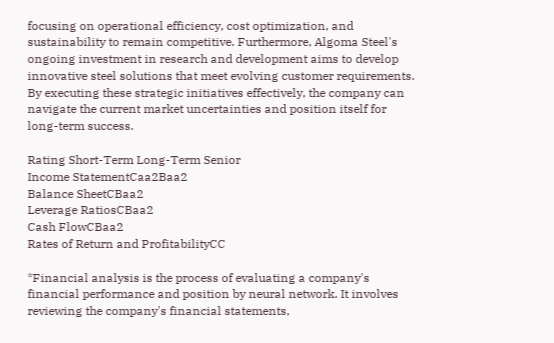focusing on operational efficiency, cost optimization, and sustainability to remain competitive. Furthermore, Algoma Steel's ongoing investment in research and development aims to develop innovative steel solutions that meet evolving customer requirements. By executing these strategic initiatives effectively, the company can navigate the current market uncertainties and position itself for long-term success.

Rating Short-Term Long-Term Senior
Income StatementCaa2Baa2
Balance SheetCBaa2
Leverage RatiosCBaa2
Cash FlowCBaa2
Rates of Return and ProfitabilityCC

*Financial analysis is the process of evaluating a company's financial performance and position by neural network. It involves reviewing the company's financial statements,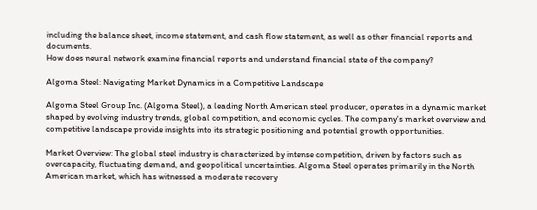including the balance sheet, income statement, and cash flow statement, as well as other financial reports and documents.
How does neural network examine financial reports and understand financial state of the company?

Algoma Steel: Navigating Market Dynamics in a Competitive Landscape

Algoma Steel Group Inc. (Algoma Steel), a leading North American steel producer, operates in a dynamic market shaped by evolving industry trends, global competition, and economic cycles. The company's market overview and competitive landscape provide insights into its strategic positioning and potential growth opportunities.

Market Overview: The global steel industry is characterized by intense competition, driven by factors such as overcapacity, fluctuating demand, and geopolitical uncertainties. Algoma Steel operates primarily in the North American market, which has witnessed a moderate recovery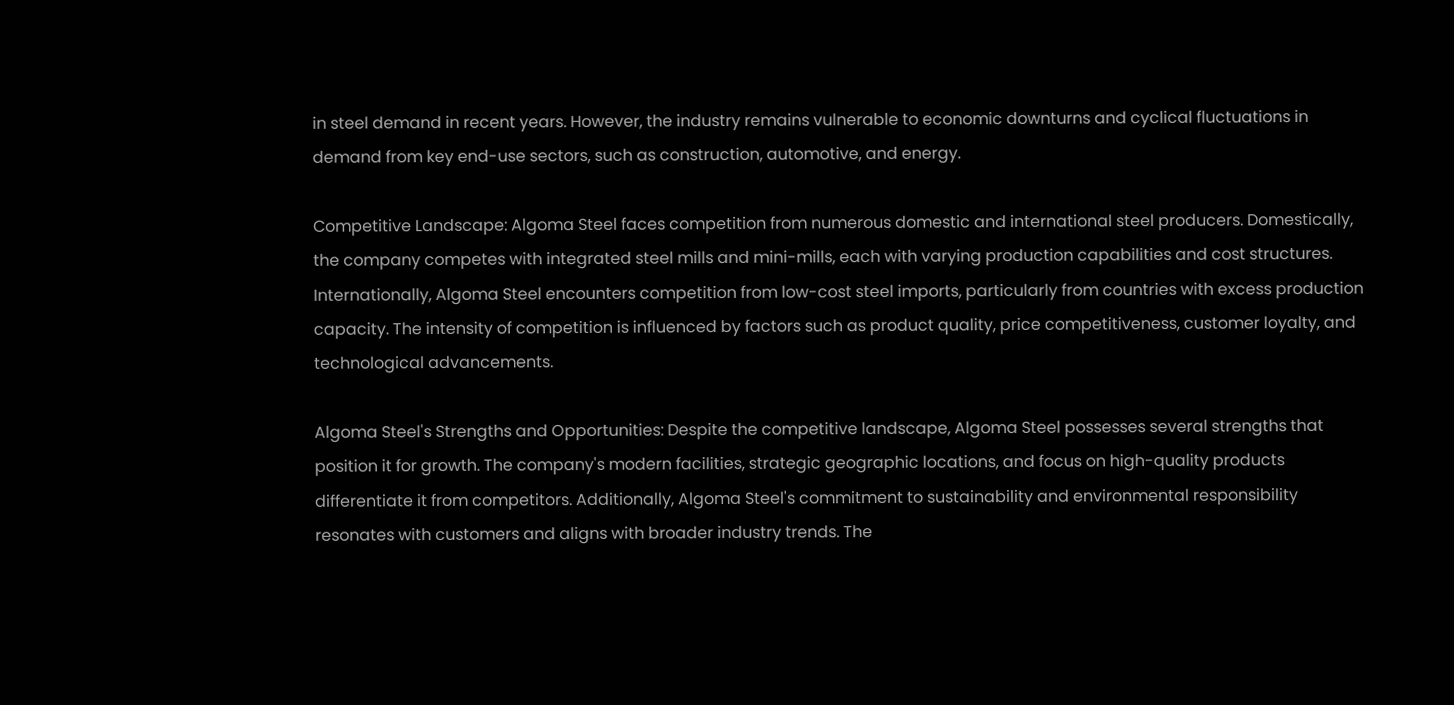in steel demand in recent years. However, the industry remains vulnerable to economic downturns and cyclical fluctuations in demand from key end-use sectors, such as construction, automotive, and energy.

Competitive Landscape: Algoma Steel faces competition from numerous domestic and international steel producers. Domestically, the company competes with integrated steel mills and mini-mills, each with varying production capabilities and cost structures. Internationally, Algoma Steel encounters competition from low-cost steel imports, particularly from countries with excess production capacity. The intensity of competition is influenced by factors such as product quality, price competitiveness, customer loyalty, and technological advancements.

Algoma Steel's Strengths and Opportunities: Despite the competitive landscape, Algoma Steel possesses several strengths that position it for growth. The company's modern facilities, strategic geographic locations, and focus on high-quality products differentiate it from competitors. Additionally, Algoma Steel's commitment to sustainability and environmental responsibility resonates with customers and aligns with broader industry trends. The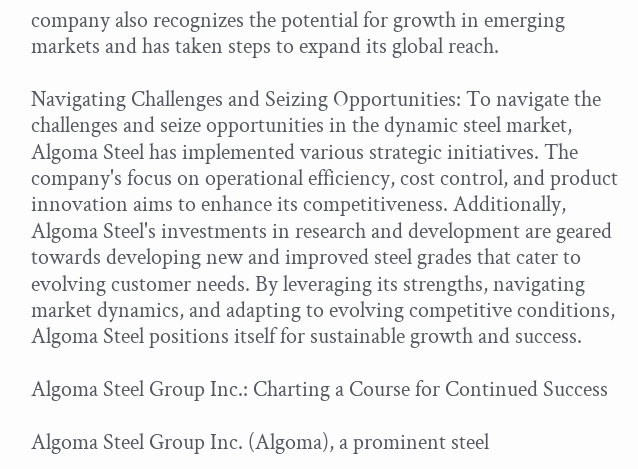company also recognizes the potential for growth in emerging markets and has taken steps to expand its global reach.

Navigating Challenges and Seizing Opportunities: To navigate the challenges and seize opportunities in the dynamic steel market, Algoma Steel has implemented various strategic initiatives. The company's focus on operational efficiency, cost control, and product innovation aims to enhance its competitiveness. Additionally, Algoma Steel's investments in research and development are geared towards developing new and improved steel grades that cater to evolving customer needs. By leveraging its strengths, navigating market dynamics, and adapting to evolving competitive conditions, Algoma Steel positions itself for sustainable growth and success.

Algoma Steel Group Inc.: Charting a Course for Continued Success

Algoma Steel Group Inc. (Algoma), a prominent steel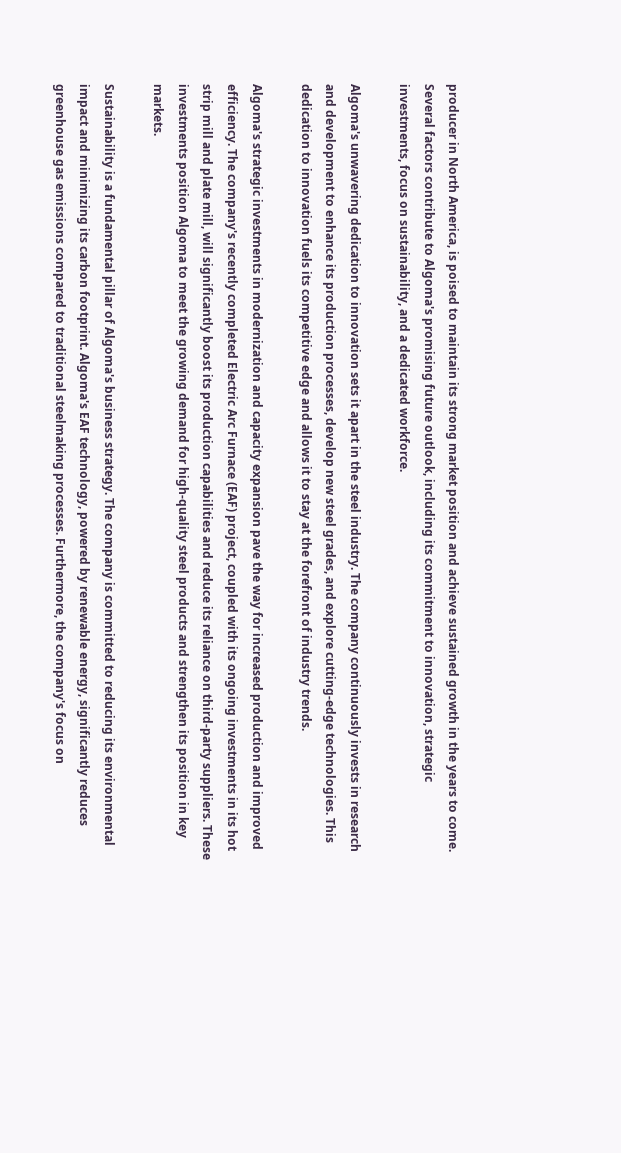producer in North America, is poised to maintain its strong market position and achieve sustained growth in the years to come. Several factors contribute to Algoma's promising future outlook, including its commitment to innovation, strategic investments, focus on sustainability, and a dedicated workforce.

Algoma's unwavering dedication to innovation sets it apart in the steel industry. The company continuously invests in research and development to enhance its production processes, develop new steel grades, and explore cutting-edge technologies. This dedication to innovation fuels its competitive edge and allows it to stay at the forefront of industry trends.

Algoma's strategic investments in modernization and capacity expansion pave the way for increased production and improved efficiency. The company's recently completed Electric Arc Furnace (EAF) project, coupled with its ongoing investments in its hot strip mill and plate mill, will significantly boost its production capabilities and reduce its reliance on third-party suppliers. These investments position Algoma to meet the growing demand for high-quality steel products and strengthen its position in key markets.

Sustainability is a fundamental pillar of Algoma's business strategy. The company is committed to reducing its environmental impact and minimizing its carbon footprint. Algoma's EAF technology, powered by renewable energy, significantly reduces greenhouse gas emissions compared to traditional steelmaking processes. Furthermore, the company's focus on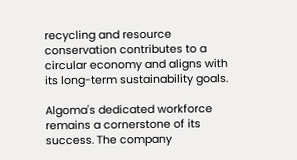recycling and resource conservation contributes to a circular economy and aligns with its long-term sustainability goals.

Algoma's dedicated workforce remains a cornerstone of its success. The company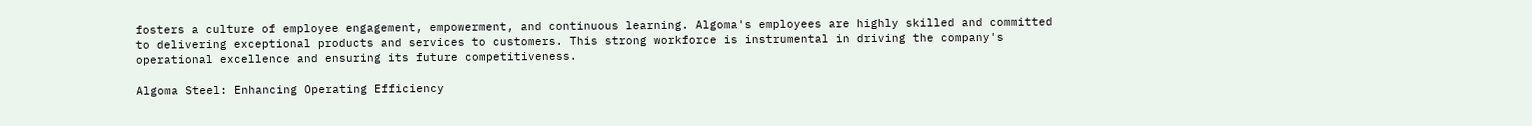fosters a culture of employee engagement, empowerment, and continuous learning. Algoma's employees are highly skilled and committed to delivering exceptional products and services to customers. This strong workforce is instrumental in driving the company's operational excellence and ensuring its future competitiveness.

Algoma Steel: Enhancing Operating Efficiency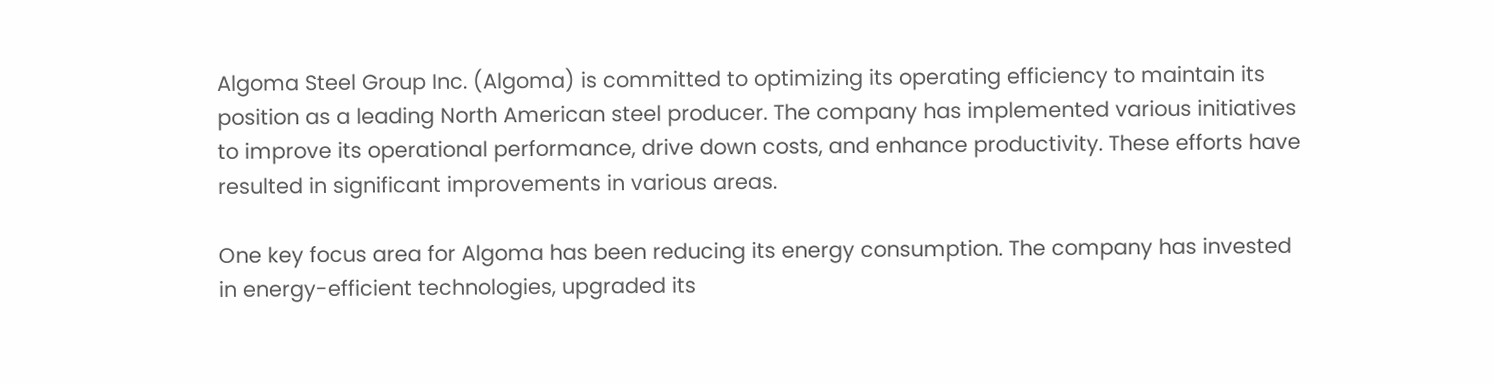Algoma Steel Group Inc. (Algoma) is committed to optimizing its operating efficiency to maintain its position as a leading North American steel producer. The company has implemented various initiatives to improve its operational performance, drive down costs, and enhance productivity. These efforts have resulted in significant improvements in various areas.

One key focus area for Algoma has been reducing its energy consumption. The company has invested in energy-efficient technologies, upgraded its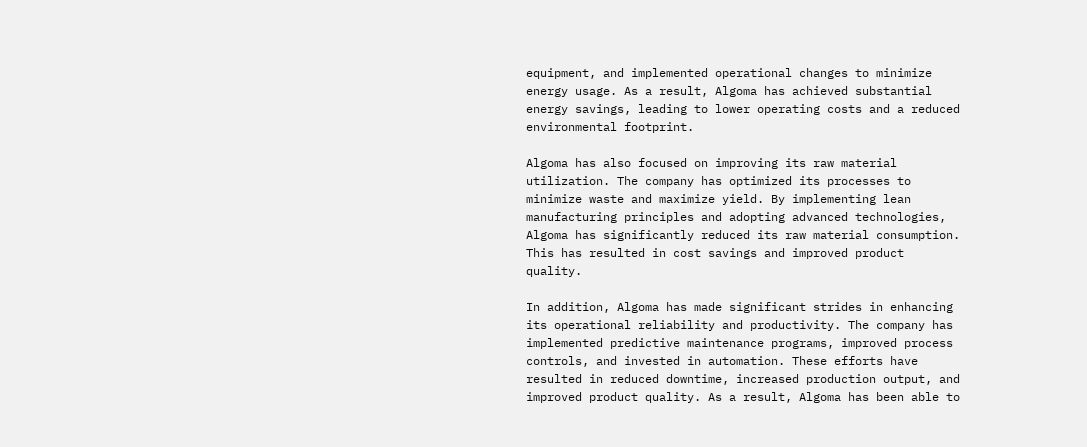equipment, and implemented operational changes to minimize energy usage. As a result, Algoma has achieved substantial energy savings, leading to lower operating costs and a reduced environmental footprint.

Algoma has also focused on improving its raw material utilization. The company has optimized its processes to minimize waste and maximize yield. By implementing lean manufacturing principles and adopting advanced technologies, Algoma has significantly reduced its raw material consumption. This has resulted in cost savings and improved product quality.

In addition, Algoma has made significant strides in enhancing its operational reliability and productivity. The company has implemented predictive maintenance programs, improved process controls, and invested in automation. These efforts have resulted in reduced downtime, increased production output, and improved product quality. As a result, Algoma has been able to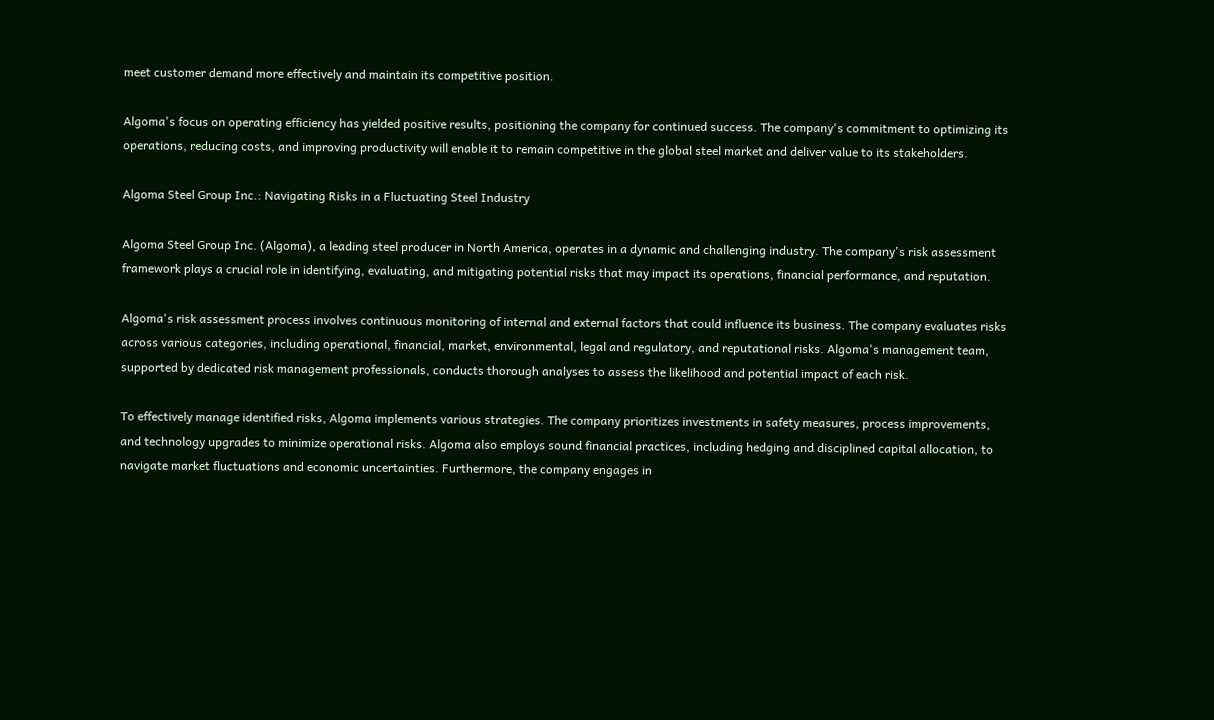meet customer demand more effectively and maintain its competitive position.

Algoma's focus on operating efficiency has yielded positive results, positioning the company for continued success. The company's commitment to optimizing its operations, reducing costs, and improving productivity will enable it to remain competitive in the global steel market and deliver value to its stakeholders.

Algoma Steel Group Inc.: Navigating Risks in a Fluctuating Steel Industry

Algoma Steel Group Inc. (Algoma), a leading steel producer in North America, operates in a dynamic and challenging industry. The company's risk assessment framework plays a crucial role in identifying, evaluating, and mitigating potential risks that may impact its operations, financial performance, and reputation.

Algoma's risk assessment process involves continuous monitoring of internal and external factors that could influence its business. The company evaluates risks across various categories, including operational, financial, market, environmental, legal and regulatory, and reputational risks. Algoma's management team, supported by dedicated risk management professionals, conducts thorough analyses to assess the likelihood and potential impact of each risk.

To effectively manage identified risks, Algoma implements various strategies. The company prioritizes investments in safety measures, process improvements, and technology upgrades to minimize operational risks. Algoma also employs sound financial practices, including hedging and disciplined capital allocation, to navigate market fluctuations and economic uncertainties. Furthermore, the company engages in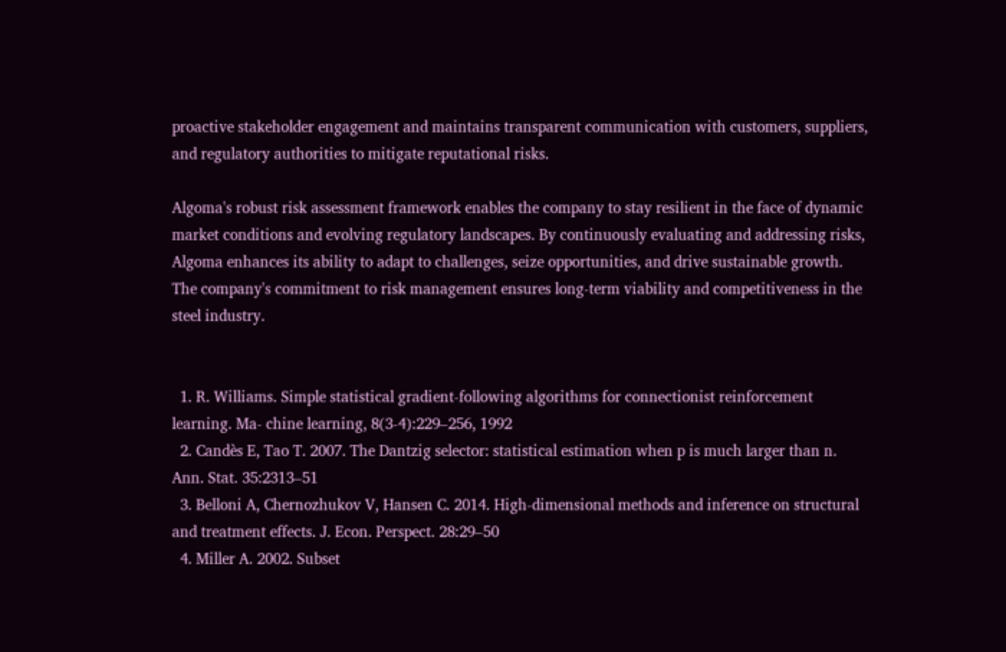proactive stakeholder engagement and maintains transparent communication with customers, suppliers, and regulatory authorities to mitigate reputational risks.

Algoma's robust risk assessment framework enables the company to stay resilient in the face of dynamic market conditions and evolving regulatory landscapes. By continuously evaluating and addressing risks, Algoma enhances its ability to adapt to challenges, seize opportunities, and drive sustainable growth. The company's commitment to risk management ensures long-term viability and competitiveness in the steel industry.


  1. R. Williams. Simple statistical gradient-following algorithms for connectionist reinforcement learning. Ma- chine learning, 8(3-4):229–256, 1992
  2. Candès E, Tao T. 2007. The Dantzig selector: statistical estimation when p is much larger than n. Ann. Stat. 35:2313–51
  3. Belloni A, Chernozhukov V, Hansen C. 2014. High-dimensional methods and inference on structural and treatment effects. J. Econ. Perspect. 28:29–50
  4. Miller A. 2002. Subset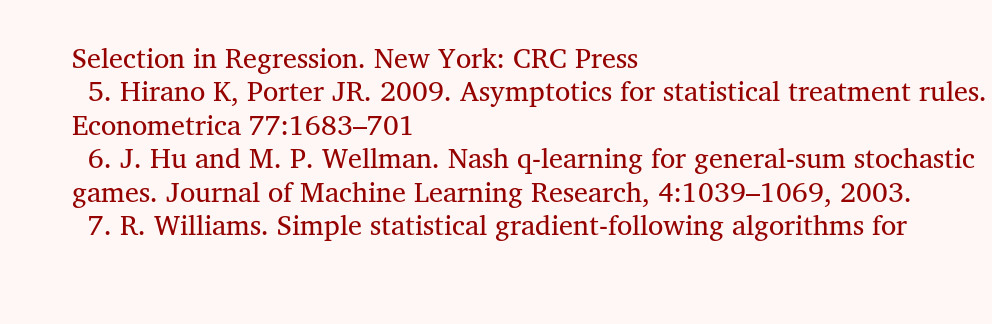Selection in Regression. New York: CRC Press
  5. Hirano K, Porter JR. 2009. Asymptotics for statistical treatment rules. Econometrica 77:1683–701
  6. J. Hu and M. P. Wellman. Nash q-learning for general-sum stochastic games. Journal of Machine Learning Research, 4:1039–1069, 2003.
  7. R. Williams. Simple statistical gradient-following algorithms for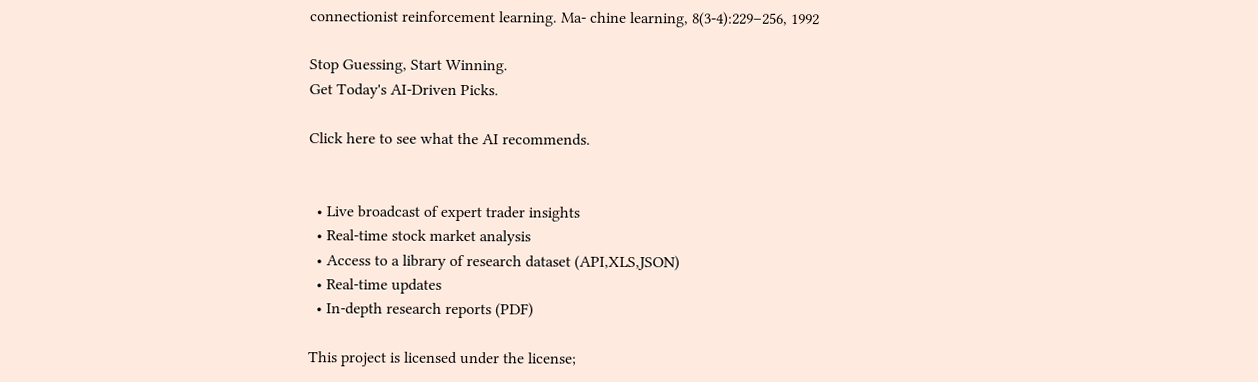connectionist reinforcement learning. Ma- chine learning, 8(3-4):229–256, 1992

Stop Guessing, Start Winning.
Get Today's AI-Driven Picks.

Click here to see what the AI recommends.


  • Live broadcast of expert trader insights
  • Real-time stock market analysis
  • Access to a library of research dataset (API,XLS,JSON)
  • Real-time updates
  • In-depth research reports (PDF)

This project is licensed under the license;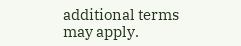additional terms may apply.